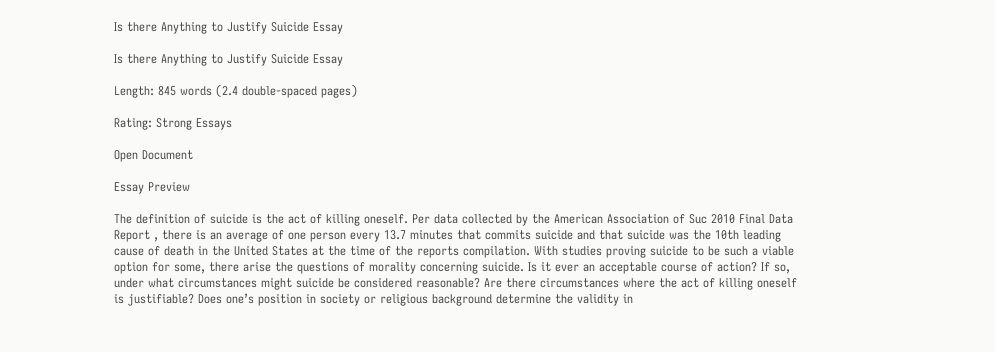Is there Anything to Justify Suicide Essay

Is there Anything to Justify Suicide Essay

Length: 845 words (2.4 double-spaced pages)

Rating: Strong Essays

Open Document

Essay Preview

The definition of suicide is the act of killing oneself. Per data collected by the American Association of Suc 2010 Final Data Report , there is an average of one person every 13.7 minutes that commits suicide and that suicide was the 10th leading cause of death in the United States at the time of the reports compilation. With studies proving suicide to be such a viable option for some, there arise the questions of morality concerning suicide. Is it ever an acceptable course of action? If so, under what circumstances might suicide be considered reasonable? Are there circumstances where the act of killing oneself is justifiable? Does one’s position in society or religious background determine the validity in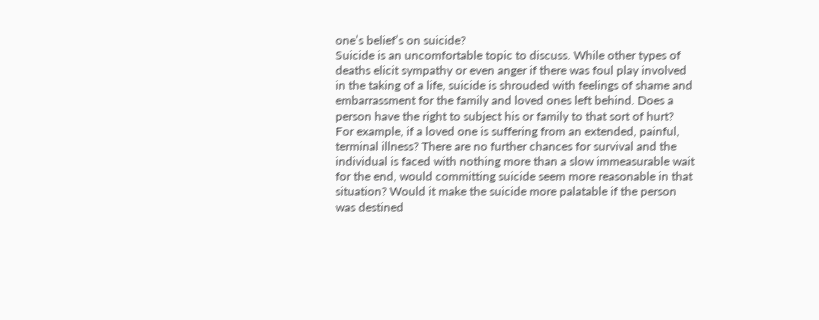one’s belief’s on suicide?
Suicide is an uncomfortable topic to discuss. While other types of deaths elicit sympathy or even anger if there was foul play involved in the taking of a life, suicide is shrouded with feelings of shame and embarrassment for the family and loved ones left behind. Does a person have the right to subject his or family to that sort of hurt?
For example, if a loved one is suffering from an extended, painful, terminal illness? There are no further chances for survival and the individual is faced with nothing more than a slow immeasurable wait for the end, would committing suicide seem more reasonable in that situation? Would it make the suicide more palatable if the person was destined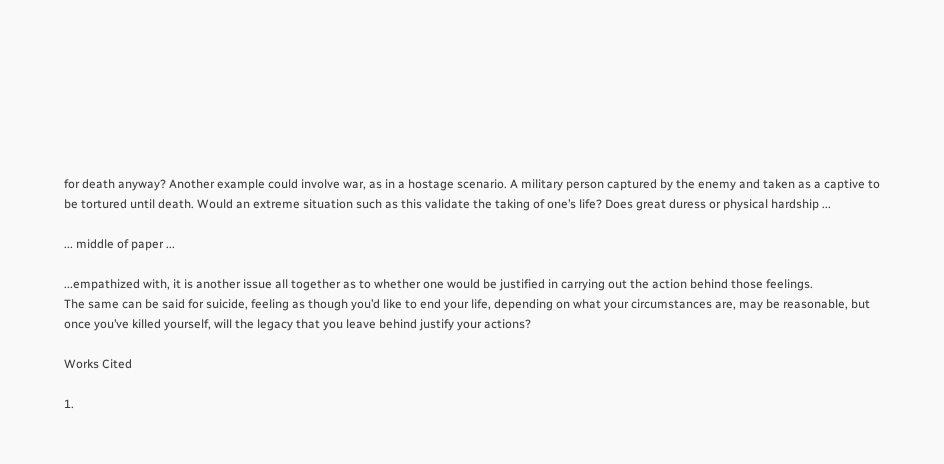for death anyway? Another example could involve war, as in a hostage scenario. A military person captured by the enemy and taken as a captive to be tortured until death. Would an extreme situation such as this validate the taking of one’s life? Does great duress or physical hardship ...

... middle of paper ...

...empathized with, it is another issue all together as to whether one would be justified in carrying out the action behind those feelings.
The same can be said for suicide, feeling as though you’d like to end your life, depending on what your circumstances are, may be reasonable, but once you’ve killed yourself, will the legacy that you leave behind justify your actions?

Works Cited

1.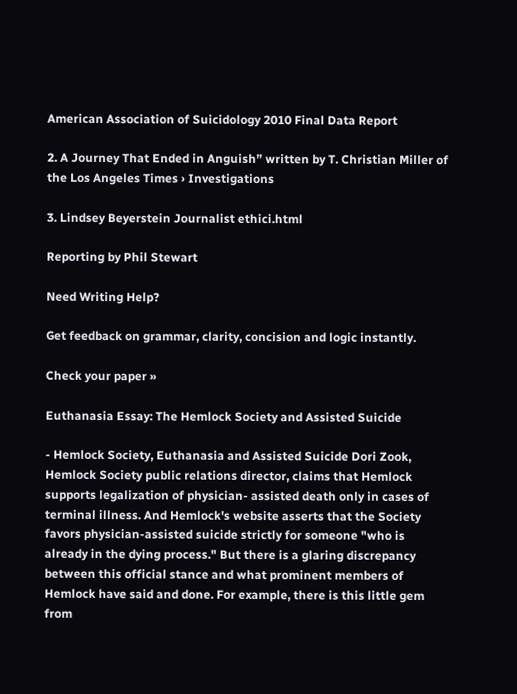American Association of Suicidology 2010 Final Data Report

2. A Journey That Ended in Anguish” written by T. Christian Miller of the Los Angeles Times › Investigations

3. Lindsey Beyerstein Journalist ethici.html

Reporting by Phil Stewart

Need Writing Help?

Get feedback on grammar, clarity, concision and logic instantly.

Check your paper »

Euthanasia Essay: The Hemlock Society and Assisted Suicide

- Hemlock Society, Euthanasia and Assisted Suicide Dori Zook, Hemlock Society public relations director, claims that Hemlock supports legalization of physician- assisted death only in cases of terminal illness. And Hemlock's website asserts that the Society favors physician-assisted suicide strictly for someone "who is already in the dying process." But there is a glaring discrepancy between this official stance and what prominent members of Hemlock have said and done. For example, there is this little gem from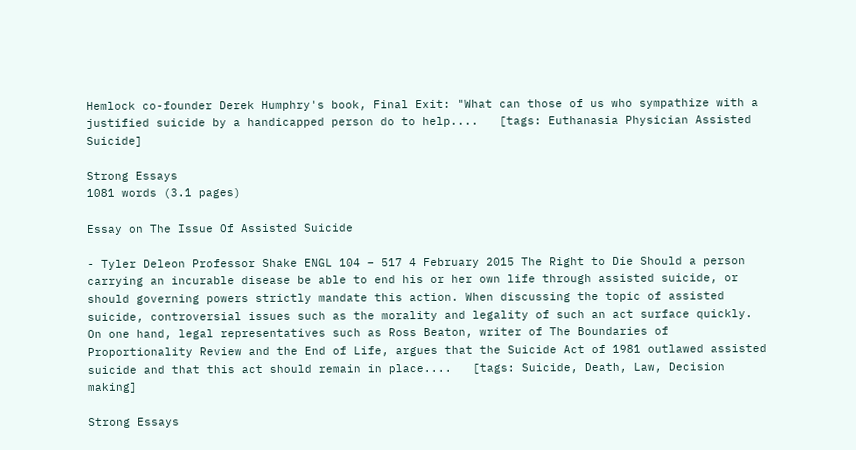Hemlock co-founder Derek Humphry's book, Final Exit: "What can those of us who sympathize with a justified suicide by a handicapped person do to help....   [tags: Euthanasia Physician Assisted Suicide]

Strong Essays
1081 words (3.1 pages)

Essay on The Issue Of Assisted Suicide

- Tyler Deleon Professor Shake ENGL 104 – 517 4 February 2015 The Right to Die Should a person carrying an incurable disease be able to end his or her own life through assisted suicide, or should governing powers strictly mandate this action. When discussing the topic of assisted suicide, controversial issues such as the morality and legality of such an act surface quickly. On one hand, legal representatives such as Ross Beaton, writer of The Boundaries of Proportionality Review and the End of Life, argues that the Suicide Act of 1981 outlawed assisted suicide and that this act should remain in place....   [tags: Suicide, Death, Law, Decision making]

Strong Essays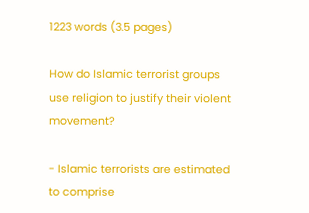1223 words (3.5 pages)

How do Islamic terrorist groups use religion to justify their violent movement?

- Islamic terrorists are estimated to comprise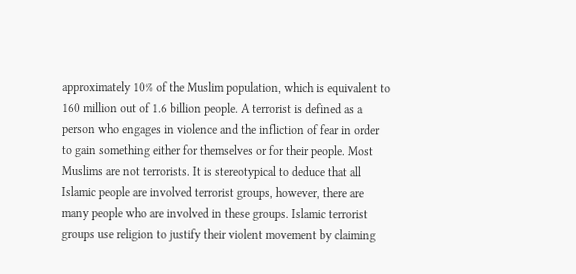approximately 10% of the Muslim population, which is equivalent to 160 million out of 1.6 billion people. A terrorist is defined as a person who engages in violence and the infliction of fear in order to gain something either for themselves or for their people. Most Muslims are not terrorists. It is stereotypical to deduce that all Islamic people are involved terrorist groups, however, there are many people who are involved in these groups. Islamic terrorist groups use religion to justify their violent movement by claiming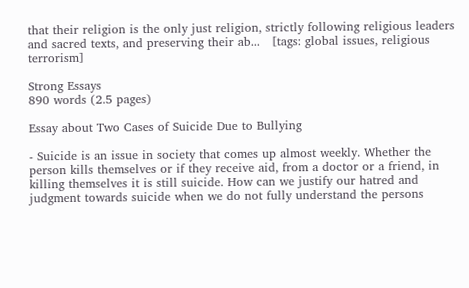that their religion is the only just religion, strictly following religious leaders and sacred texts, and preserving their ab...   [tags: global issues, religious terrorism]

Strong Essays
890 words (2.5 pages)

Essay about Two Cases of Suicide Due to Bullying

- Suicide is an issue in society that comes up almost weekly. Whether the person kills themselves or if they receive aid, from a doctor or a friend, in killing themselves it is still suicide. How can we justify our hatred and judgment towards suicide when we do not fully understand the persons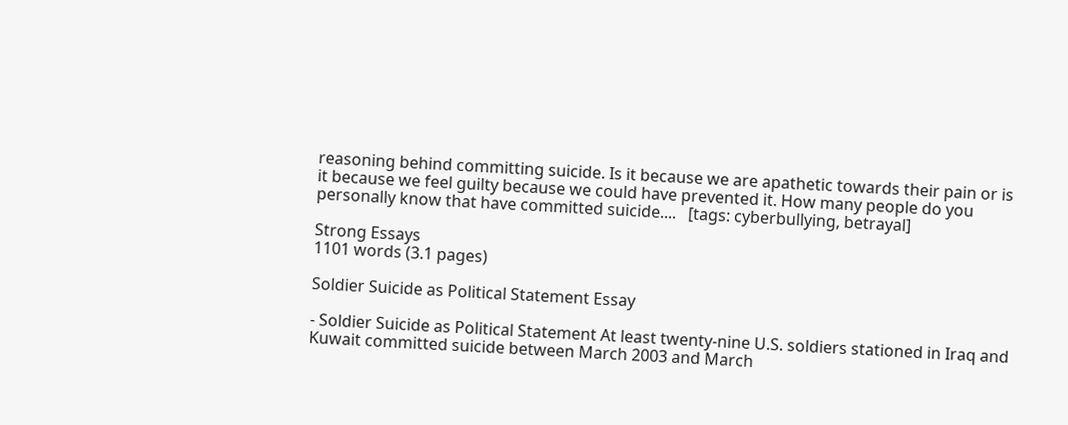reasoning behind committing suicide. Is it because we are apathetic towards their pain or is it because we feel guilty because we could have prevented it. How many people do you personally know that have committed suicide....   [tags: cyberbullying, betrayal]

Strong Essays
1101 words (3.1 pages)

Soldier Suicide as Political Statement Essay

- Soldier Suicide as Political Statement At least twenty-nine U.S. soldiers stationed in Iraq and Kuwait committed suicide between March 2003 and March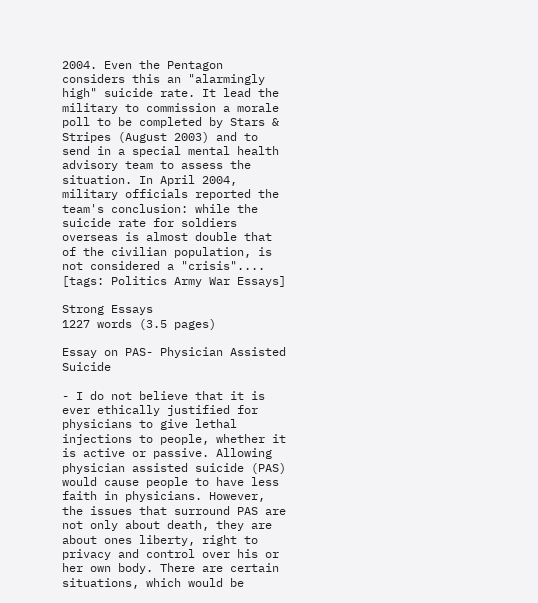2004. Even the Pentagon considers this an "alarmingly high" suicide rate. It lead the military to commission a morale poll to be completed by Stars & Stripes (August 2003) and to send in a special mental health advisory team to assess the situation. In April 2004, military officials reported the team's conclusion: while the suicide rate for soldiers overseas is almost double that of the civilian population, is not considered a "crisis"....   [tags: Politics Army War Essays]

Strong Essays
1227 words (3.5 pages)

Essay on PAS- Physician Assisted Suicide

- I do not believe that it is ever ethically justified for physicians to give lethal injections to people, whether it is active or passive. Allowing physician assisted suicide (PAS) would cause people to have less faith in physicians. However, the issues that surround PAS are not only about death, they are about ones liberty, right to privacy and control over his or her own body. There are certain situations, which would be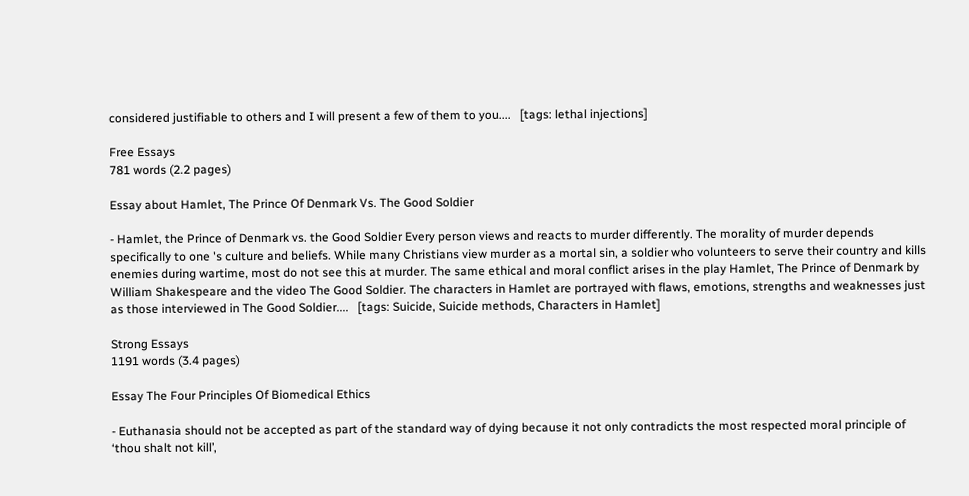considered justifiable to others and I will present a few of them to you....   [tags: lethal injections]

Free Essays
781 words (2.2 pages)

Essay about Hamlet, The Prince Of Denmark Vs. The Good Soldier

- Hamlet, the Prince of Denmark vs. the Good Soldier Every person views and reacts to murder differently. The morality of murder depends specifically to one 's culture and beliefs. While many Christians view murder as a mortal sin, a soldier who volunteers to serve their country and kills enemies during wartime, most do not see this at murder. The same ethical and moral conflict arises in the play Hamlet, The Prince of Denmark by William Shakespeare and the video The Good Soldier. The characters in Hamlet are portrayed with flaws, emotions, strengths and weaknesses just as those interviewed in The Good Soldier....   [tags: Suicide, Suicide methods, Characters in Hamlet]

Strong Essays
1191 words (3.4 pages)

Essay The Four Principles Of Biomedical Ethics

- Euthanasia should not be accepted as part of the standard way of dying because it not only contradicts the most respected moral principle of ‘thou shalt not kill’,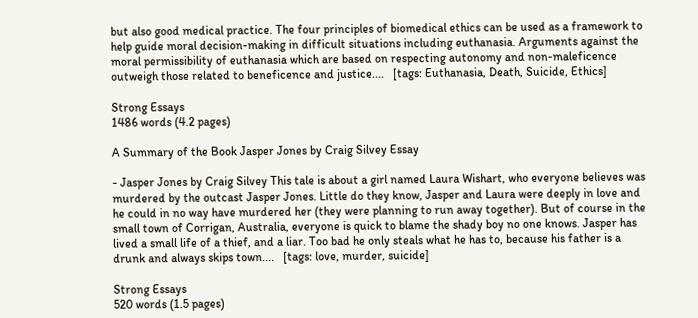but also good medical practice. The four principles of biomedical ethics can be used as a framework to help guide moral decision-making in difficult situations including euthanasia. Arguments against the moral permissibility of euthanasia which are based on respecting autonomy and non-maleficence outweigh those related to beneficence and justice....   [tags: Euthanasia, Death, Suicide, Ethics]

Strong Essays
1486 words (4.2 pages)

A Summary of the Book Jasper Jones by Craig Silvey Essay

- Jasper Jones by Craig Silvey This tale is about a girl named Laura Wishart, who everyone believes was murdered by the outcast Jasper Jones. Little do they know, Jasper and Laura were deeply in love and he could in no way have murdered her (they were planning to run away together). But of course in the small town of Corrigan, Australia, everyone is quick to blame the shady boy no one knows. Jasper has lived a small life of a thief, and a liar. Too bad he only steals what he has to, because his father is a drunk and always skips town....   [tags: love, murder, suicide]

Strong Essays
520 words (1.5 pages)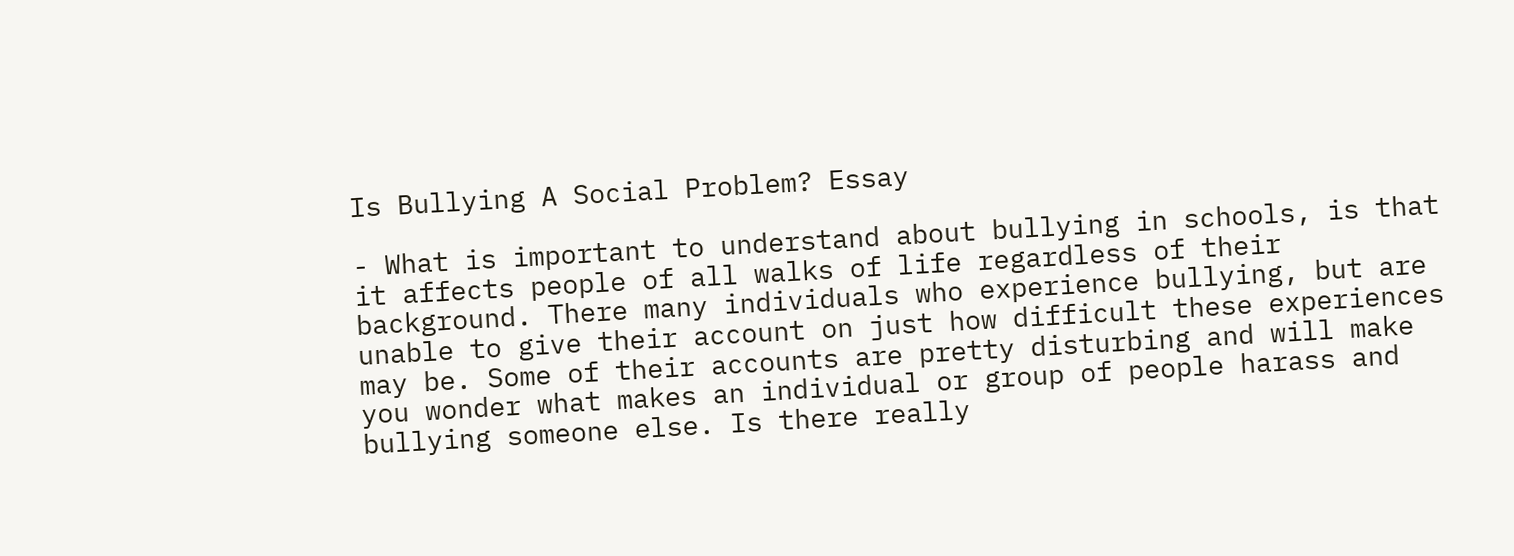Is Bullying A Social Problem? Essay

- What is important to understand about bullying in schools, is that it affects people of all walks of life regardless of their background. There many individuals who experience bullying, but are unable to give their account on just how difficult these experiences may be. Some of their accounts are pretty disturbing and will make you wonder what makes an individual or group of people harass and bullying someone else. Is there really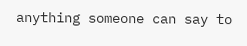anything someone can say to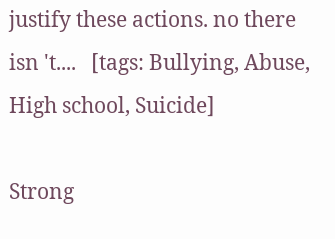justify these actions. no there isn 't....   [tags: Bullying, Abuse, High school, Suicide]

Strong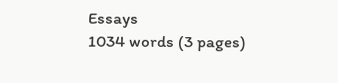Essays
1034 words (3 pages)